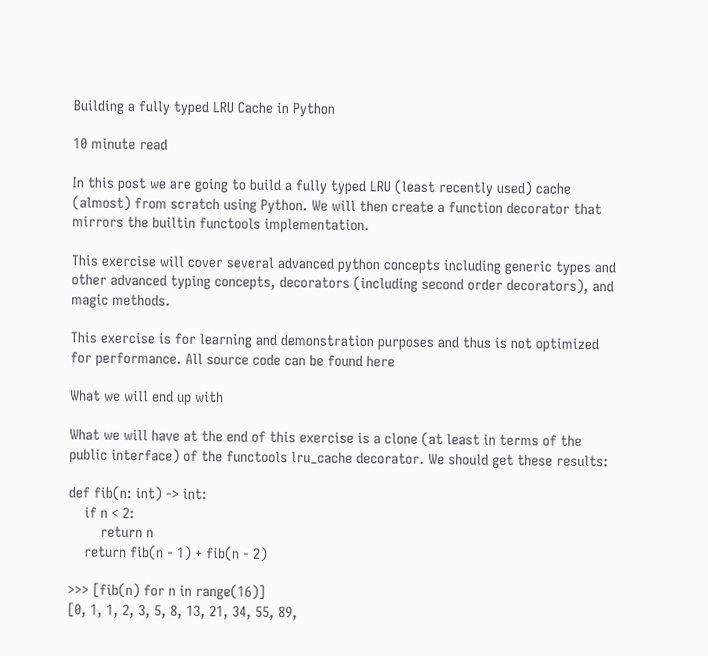Building a fully typed LRU Cache in Python

10 minute read

In this post we are going to build a fully typed LRU (least recently used) cache (almost) from scratch using Python. We will then create a function decorator that mirrors the builtin functools implementation.

This exercise will cover several advanced python concepts including generic types and other advanced typing concepts, decorators (including second order decorators), and magic methods.

This exercise is for learning and demonstration purposes and thus is not optimized for performance. All source code can be found here

What we will end up with

What we will have at the end of this exercise is a clone (at least in terms of the public interface) of the functools lru_cache decorator. We should get these results:

def fib(n: int) -> int:
    if n < 2:
        return n
    return fib(n - 1) + fib(n - 2)

>>> [fib(n) for n in range(16)]
[0, 1, 1, 2, 3, 5, 8, 13, 21, 34, 55, 89,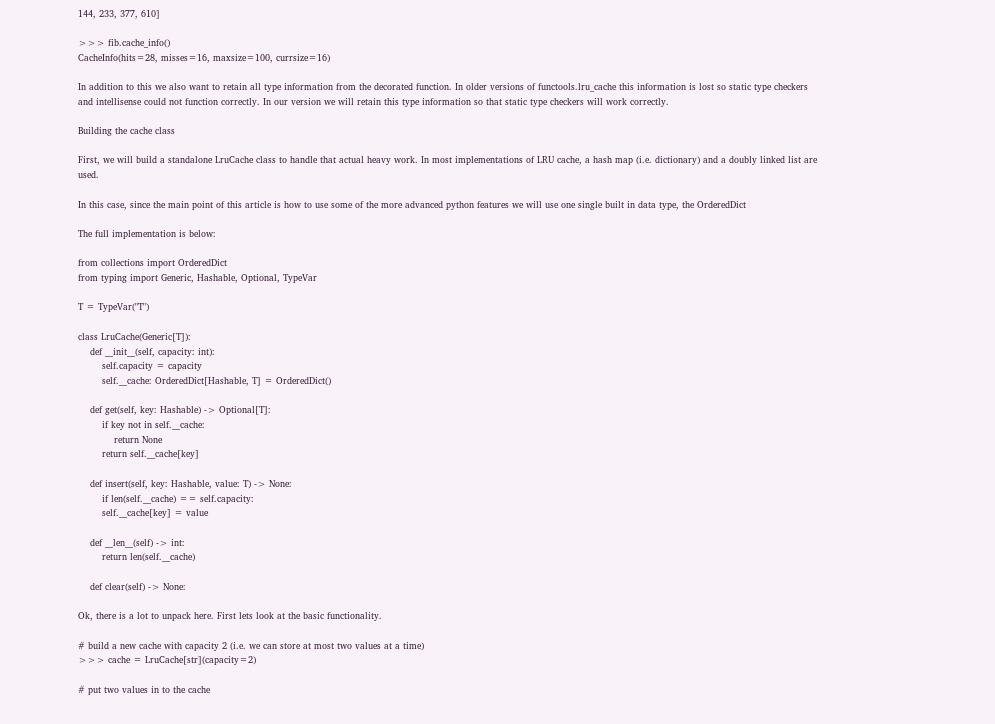144, 233, 377, 610]

>>> fib.cache_info()
CacheInfo(hits=28, misses=16, maxsize=100, currsize=16)

In addition to this we also want to retain all type information from the decorated function. In older versions of functools.lru_cache this information is lost so static type checkers and intellisense could not function correctly. In our version we will retain this type information so that static type checkers will work correctly.

Building the cache class

First, we will build a standalone LruCache class to handle that actual heavy work. In most implementations of LRU cache, a hash map (i.e. dictionary) and a doubly linked list are used.

In this case, since the main point of this article is how to use some of the more advanced python features we will use one single built in data type, the OrderedDict

The full implementation is below:

from collections import OrderedDict
from typing import Generic, Hashable, Optional, TypeVar

T = TypeVar("T")

class LruCache(Generic[T]):
    def __init__(self, capacity: int):
        self.capacity = capacity
        self.__cache: OrderedDict[Hashable, T] = OrderedDict()

    def get(self, key: Hashable) -> Optional[T]:
        if key not in self.__cache:
            return None
        return self.__cache[key]

    def insert(self, key: Hashable, value: T) -> None:
        if len(self.__cache) == self.capacity:
        self.__cache[key] = value

    def __len__(self) -> int:
        return len(self.__cache)

    def clear(self) -> None:

Ok, there is a lot to unpack here. First lets look at the basic functionality.

# build a new cache with capacity 2 (i.e. we can store at most two values at a time)
>>> cache = LruCache[str](capacity=2)

# put two values in to the cache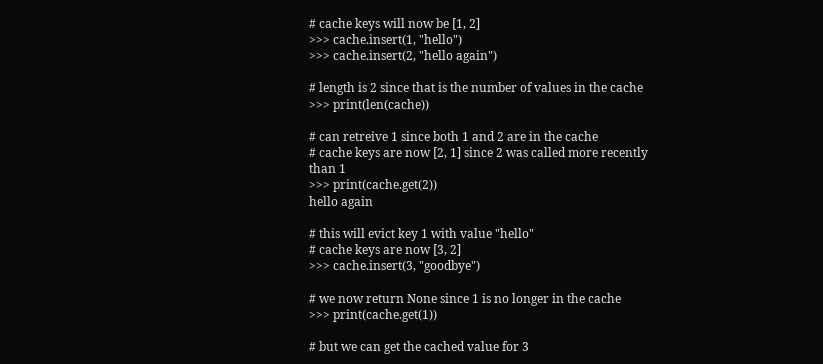# cache keys will now be [1, 2]
>>> cache.insert(1, "hello")
>>> cache.insert(2, "hello again")

# length is 2 since that is the number of values in the cache
>>> print(len(cache))

# can retreive 1 since both 1 and 2 are in the cache
# cache keys are now [2, 1] since 2 was called more recently than 1
>>> print(cache.get(2))
hello again

# this will evict key 1 with value "hello"
# cache keys are now [3, 2]
>>> cache.insert(3, "goodbye")

# we now return None since 1 is no longer in the cache
>>> print(cache.get(1))

# but we can get the cached value for 3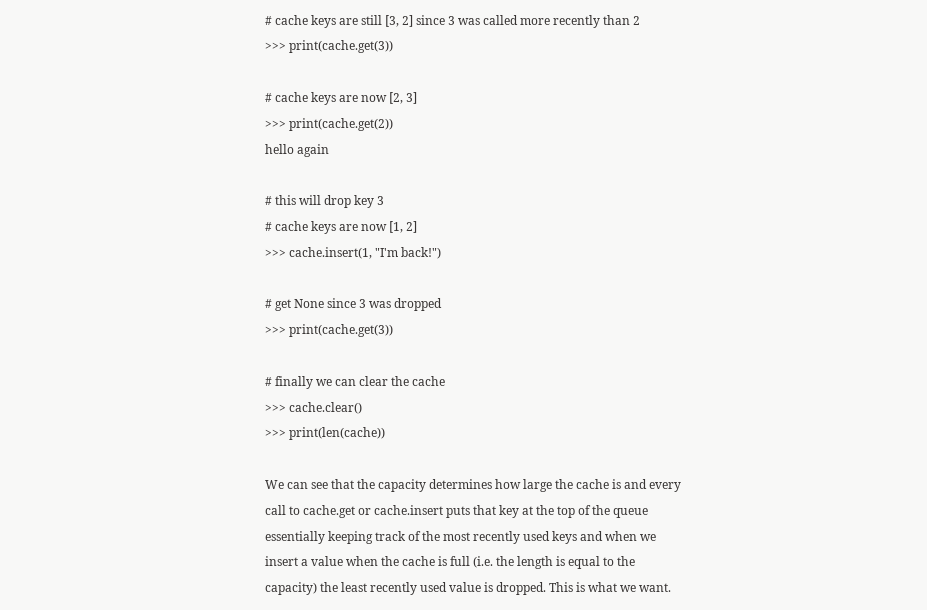# cache keys are still [3, 2] since 3 was called more recently than 2
>>> print(cache.get(3))

# cache keys are now [2, 3]
>>> print(cache.get(2))
hello again

# this will drop key 3
# cache keys are now [1, 2]
>>> cache.insert(1, "I'm back!")

# get None since 3 was dropped
>>> print(cache.get(3))

# finally we can clear the cache
>>> cache.clear()
>>> print(len(cache))

We can see that the capacity determines how large the cache is and every call to cache.get or cache.insert puts that key at the top of the queue essentially keeping track of the most recently used keys and when we insert a value when the cache is full (i.e. the length is equal to the capacity) the least recently used value is dropped. This is what we want.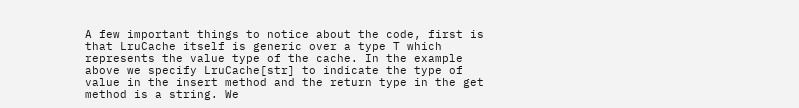A few important things to notice about the code, first is that LruCache itself is generic over a type T which represents the value type of the cache. In the example above we specify LruCache[str] to indicate the type of value in the insert method and the return type in the get method is a string. We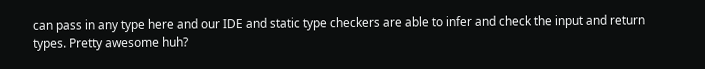can pass in any type here and our IDE and static type checkers are able to infer and check the input and return types. Pretty awesome huh?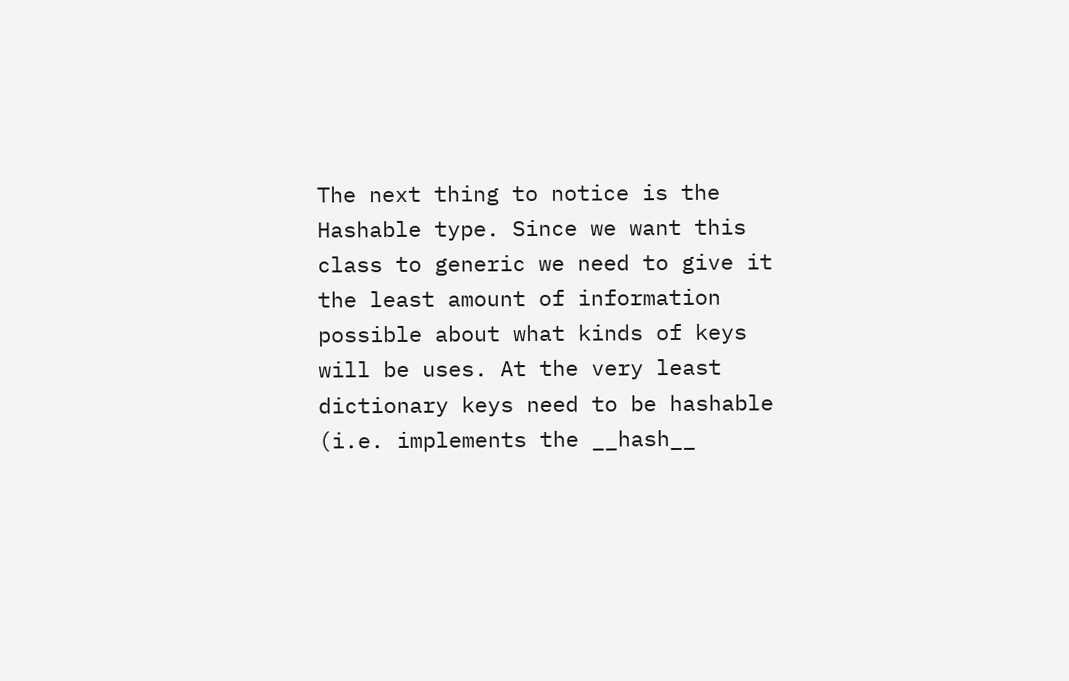The next thing to notice is the Hashable type. Since we want this class to generic we need to give it the least amount of information possible about what kinds of keys will be uses. At the very least dictionary keys need to be hashable (i.e. implements the __hash__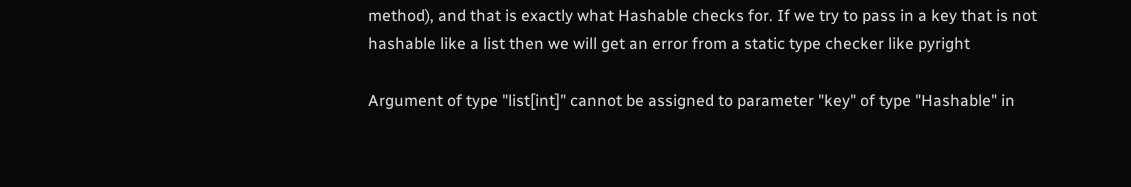method), and that is exactly what Hashable checks for. If we try to pass in a key that is not hashable like a list then we will get an error from a static type checker like pyright

Argument of type "list[int]" cannot be assigned to parameter "key" of type "Hashable" in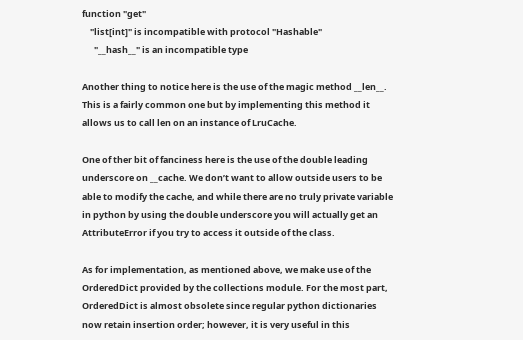function "get"
    "list[int]" is incompatible with protocol "Hashable"
      "__hash__" is an incompatible type

Another thing to notice here is the use of the magic method __len__. This is a fairly common one but by implementing this method it allows us to call len on an instance of LruCache.

One of ther bit of fanciness here is the use of the double leading underscore on __cache. We don’t want to allow outside users to be able to modify the cache, and while there are no truly private variable in python by using the double underscore you will actually get an AttributeError if you try to access it outside of the class.

As for implementation, as mentioned above, we make use of the OrderedDict provided by the collections module. For the most part, OrderedDict is almost obsolete since regular python dictionaries now retain insertion order; however, it is very useful in this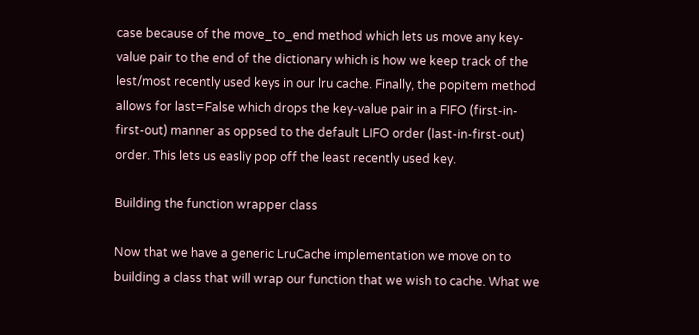case because of the move_to_end method which lets us move any key-value pair to the end of the dictionary which is how we keep track of the lest/most recently used keys in our lru cache. Finally, the popitem method allows for last=False which drops the key-value pair in a FIFO (first-in-first-out) manner as oppsed to the default LIFO order (last-in-first-out) order. This lets us easliy pop off the least recently used key.

Building the function wrapper class

Now that we have a generic LruCache implementation we move on to building a class that will wrap our function that we wish to cache. What we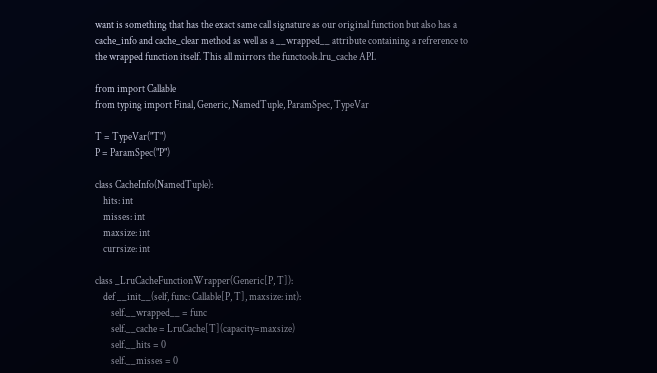want is something that has the exact same call signature as our original function but also has a cache_info and cache_clear method as well as a __wrapped__ attribute containing a refrerence to the wrapped function itself. This all mirrors the functools.lru_cache API.

from import Callable
from typing import Final, Generic, NamedTuple, ParamSpec, TypeVar

T = TypeVar("T")
P = ParamSpec("P")

class CacheInfo(NamedTuple):
    hits: int
    misses: int
    maxsize: int
    currsize: int

class _LruCacheFunctionWrapper(Generic[P, T]):
    def __init__(self, func: Callable[P, T], maxsize: int):
        self.__wrapped__ = func
        self.__cache = LruCache[T](capacity=maxsize)
        self.__hits = 0
        self.__misses = 0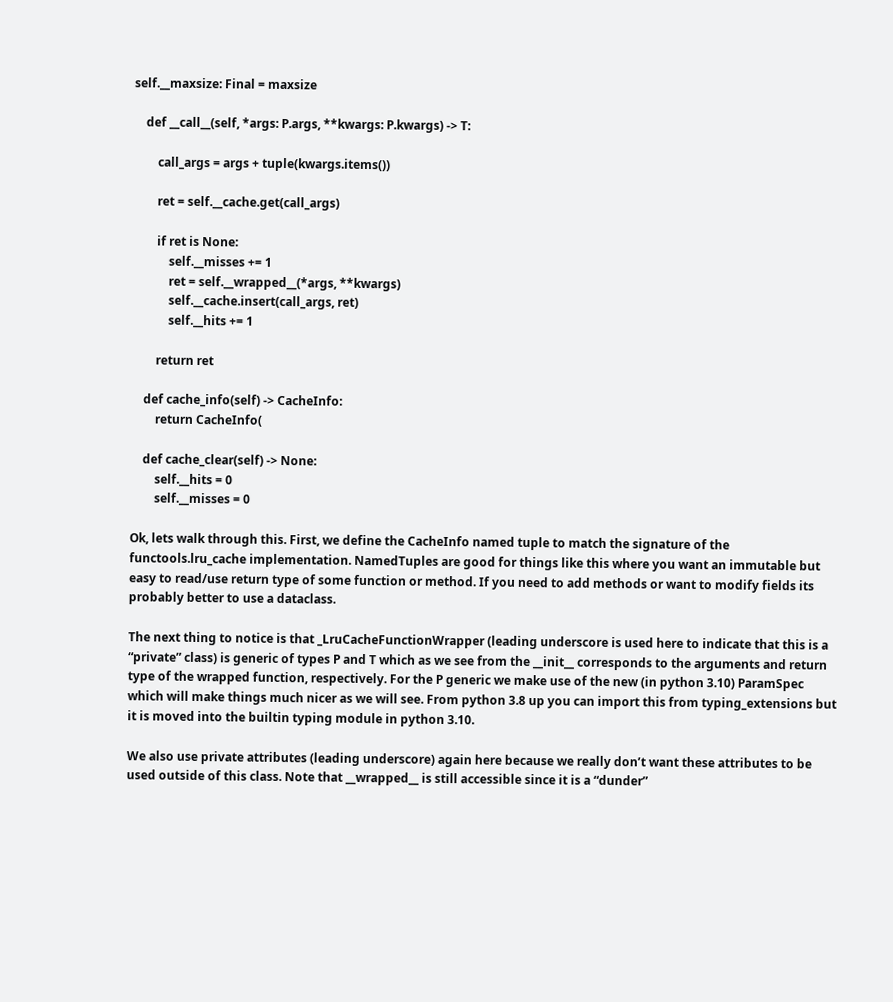self.__maxsize: Final = maxsize

    def __call__(self, *args: P.args, **kwargs: P.kwargs) -> T:

        call_args = args + tuple(kwargs.items())

        ret = self.__cache.get(call_args)

        if ret is None:
            self.__misses += 1
            ret = self.__wrapped__(*args, **kwargs)
            self.__cache.insert(call_args, ret)
            self.__hits += 1

        return ret

    def cache_info(self) -> CacheInfo:
        return CacheInfo(

    def cache_clear(self) -> None:
        self.__hits = 0
        self.__misses = 0

Ok, lets walk through this. First, we define the CacheInfo named tuple to match the signature of the functools.lru_cache implementation. NamedTuples are good for things like this where you want an immutable but easy to read/use return type of some function or method. If you need to add methods or want to modify fields its probably better to use a dataclass.

The next thing to notice is that _LruCacheFunctionWrapper (leading underscore is used here to indicate that this is a “private” class) is generic of types P and T which as we see from the __init__ corresponds to the arguments and return type of the wrapped function, respectively. For the P generic we make use of the new (in python 3.10) ParamSpec which will make things much nicer as we will see. From python 3.8 up you can import this from typing_extensions but it is moved into the builtin typing module in python 3.10.

We also use private attributes (leading underscore) again here because we really don’t want these attributes to be used outside of this class. Note that __wrapped__ is still accessible since it is a “dunder”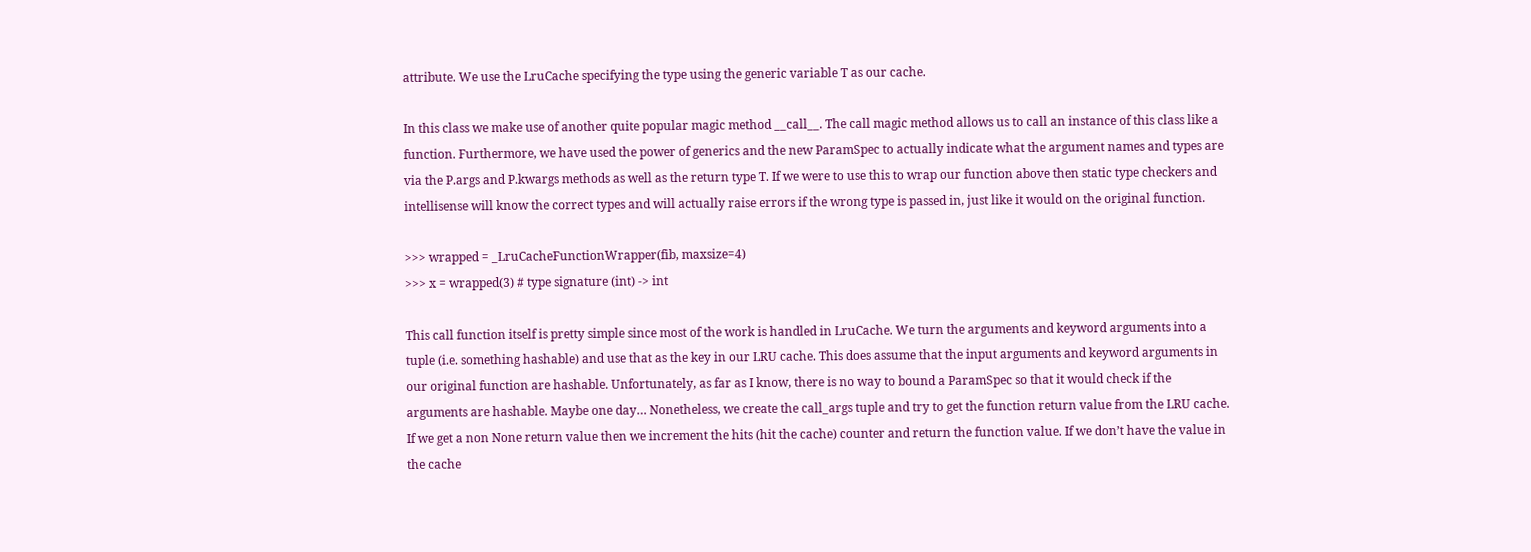attribute. We use the LruCache specifying the type using the generic variable T as our cache.

In this class we make use of another quite popular magic method __call__. The call magic method allows us to call an instance of this class like a function. Furthermore, we have used the power of generics and the new ParamSpec to actually indicate what the argument names and types are via the P.args and P.kwargs methods as well as the return type T. If we were to use this to wrap our function above then static type checkers and intellisense will know the correct types and will actually raise errors if the wrong type is passed in, just like it would on the original function.

>>> wrapped = _LruCacheFunctionWrapper(fib, maxsize=4)
>>> x = wrapped(3) # type signature (int) -> int

This call function itself is pretty simple since most of the work is handled in LruCache. We turn the arguments and keyword arguments into a tuple (i.e. something hashable) and use that as the key in our LRU cache. This does assume that the input arguments and keyword arguments in our original function are hashable. Unfortunately, as far as I know, there is no way to bound a ParamSpec so that it would check if the arguments are hashable. Maybe one day… Nonetheless, we create the call_args tuple and try to get the function return value from the LRU cache. If we get a non None return value then we increment the hits (hit the cache) counter and return the function value. If we don’t have the value in the cache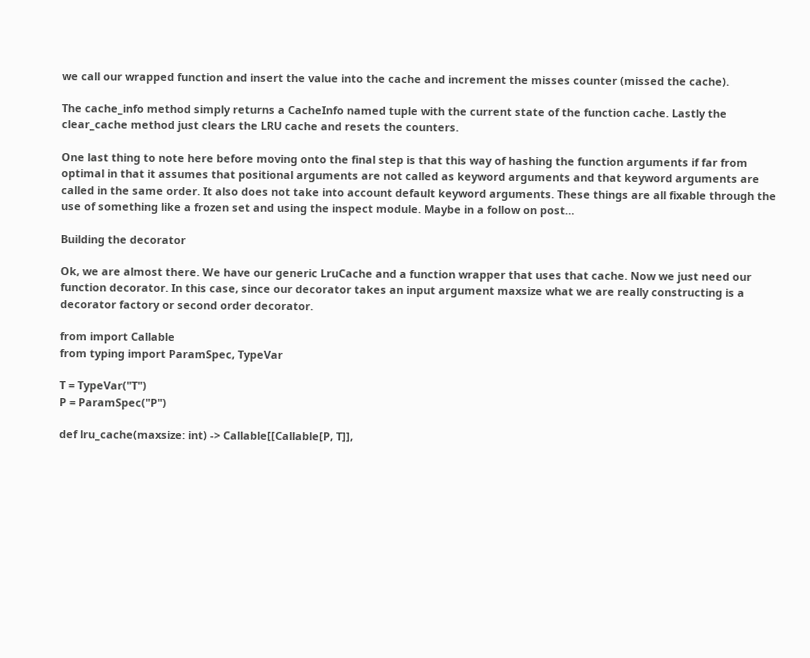we call our wrapped function and insert the value into the cache and increment the misses counter (missed the cache).

The cache_info method simply returns a CacheInfo named tuple with the current state of the function cache. Lastly the clear_cache method just clears the LRU cache and resets the counters.

One last thing to note here before moving onto the final step is that this way of hashing the function arguments if far from optimal in that it assumes that positional arguments are not called as keyword arguments and that keyword arguments are called in the same order. It also does not take into account default keyword arguments. These things are all fixable through the use of something like a frozen set and using the inspect module. Maybe in a follow on post…

Building the decorator

Ok, we are almost there. We have our generic LruCache and a function wrapper that uses that cache. Now we just need our function decorator. In this case, since our decorator takes an input argument maxsize what we are really constructing is a decorator factory or second order decorator.

from import Callable
from typing import ParamSpec, TypeVar

T = TypeVar("T")
P = ParamSpec("P")

def lru_cache(maxsize: int) -> Callable[[Callable[P, T]],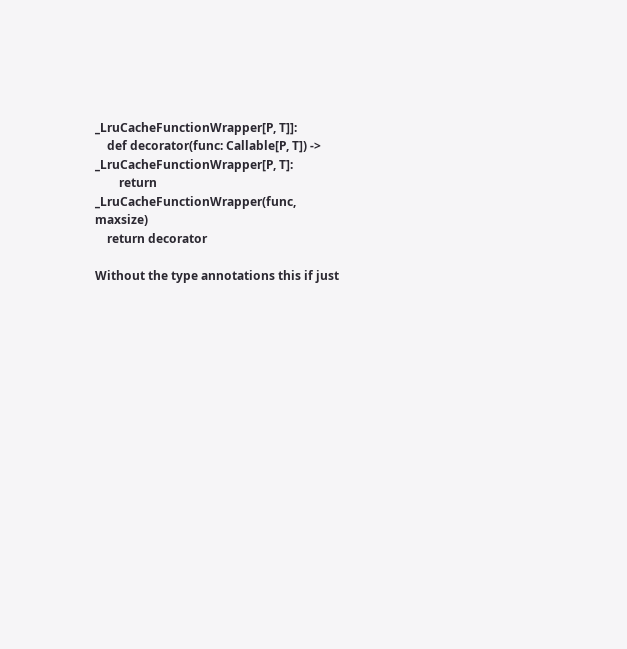_LruCacheFunctionWrapper[P, T]]:
    def decorator(func: Callable[P, T]) -> _LruCacheFunctionWrapper[P, T]:
        return _LruCacheFunctionWrapper(func, maxsize)
    return decorator

Without the type annotations this if just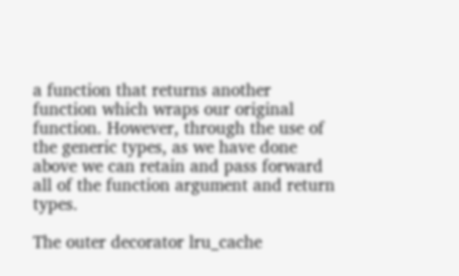a function that returns another function which wraps our original function. However, through the use of the generic types, as we have done above we can retain and pass forward all of the function argument and return types.

The outer decorator lru_cache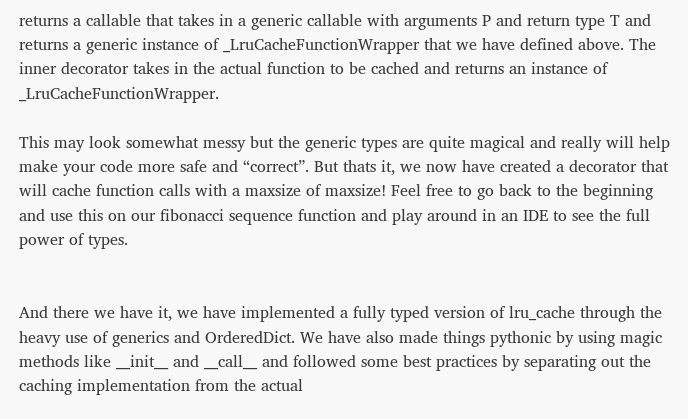returns a callable that takes in a generic callable with arguments P and return type T and returns a generic instance of _LruCacheFunctionWrapper that we have defined above. The inner decorator takes in the actual function to be cached and returns an instance of _LruCacheFunctionWrapper.

This may look somewhat messy but the generic types are quite magical and really will help make your code more safe and “correct”. But thats it, we now have created a decorator that will cache function calls with a maxsize of maxsize! Feel free to go back to the beginning and use this on our fibonacci sequence function and play around in an IDE to see the full power of types.


And there we have it, we have implemented a fully typed version of lru_cache through the heavy use of generics and OrderedDict. We have also made things pythonic by using magic methods like __init__ and __call__ and followed some best practices by separating out the caching implementation from the actual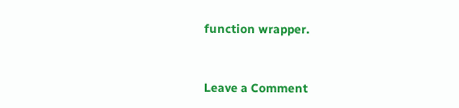function wrapper.


Leave a Comment